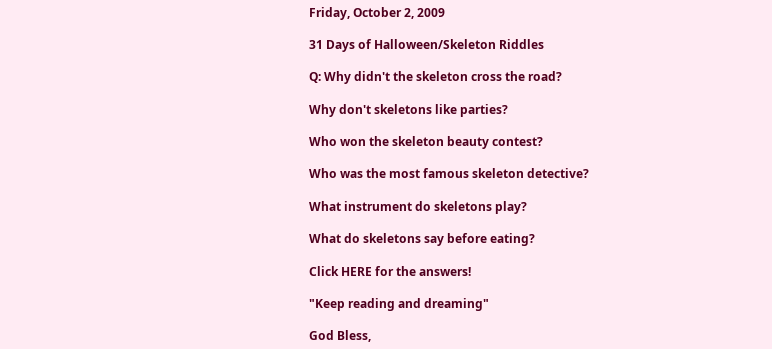Friday, October 2, 2009

31 Days of Halloween/Skeleton Riddles

Q: Why didn't the skeleton cross the road?

Why don't skeletons like parties?

Who won the skeleton beauty contest?

Who was the most famous skeleton detective?

What instrument do skeletons play?

What do skeletons say before eating?

Click HERE for the answers!

"Keep reading and dreaming"

God Bless,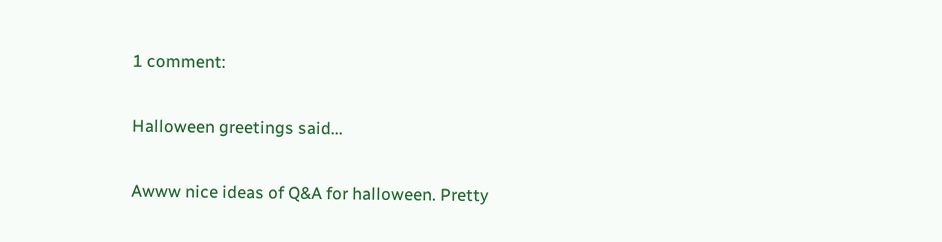1 comment:

Halloween greetings said...

Awww nice ideas of Q&A for halloween. Pretty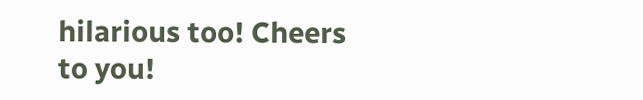hilarious too! Cheers to you!